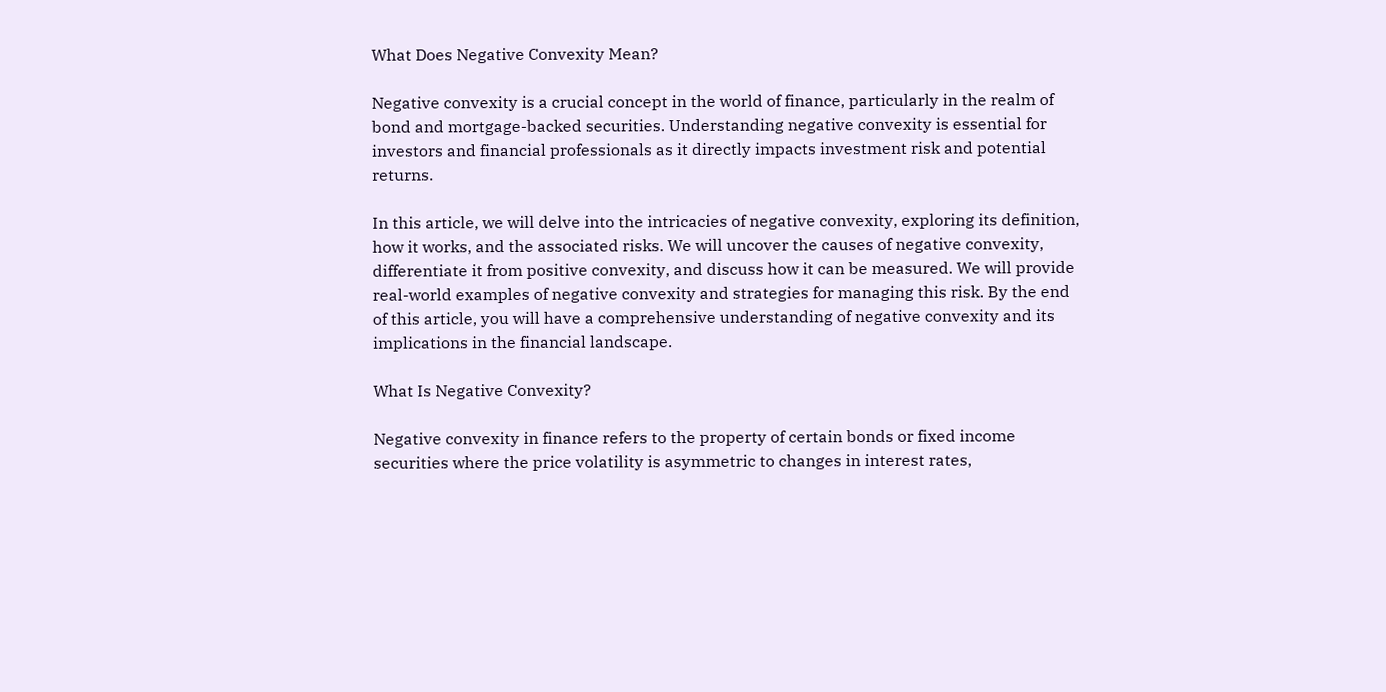What Does Negative Convexity Mean?

Negative convexity is a crucial concept in the world of finance, particularly in the realm of bond and mortgage-backed securities. Understanding negative convexity is essential for investors and financial professionals as it directly impacts investment risk and potential returns.

In this article, we will delve into the intricacies of negative convexity, exploring its definition, how it works, and the associated risks. We will uncover the causes of negative convexity, differentiate it from positive convexity, and discuss how it can be measured. We will provide real-world examples of negative convexity and strategies for managing this risk. By the end of this article, you will have a comprehensive understanding of negative convexity and its implications in the financial landscape.

What Is Negative Convexity?

Negative convexity in finance refers to the property of certain bonds or fixed income securities where the price volatility is asymmetric to changes in interest rates,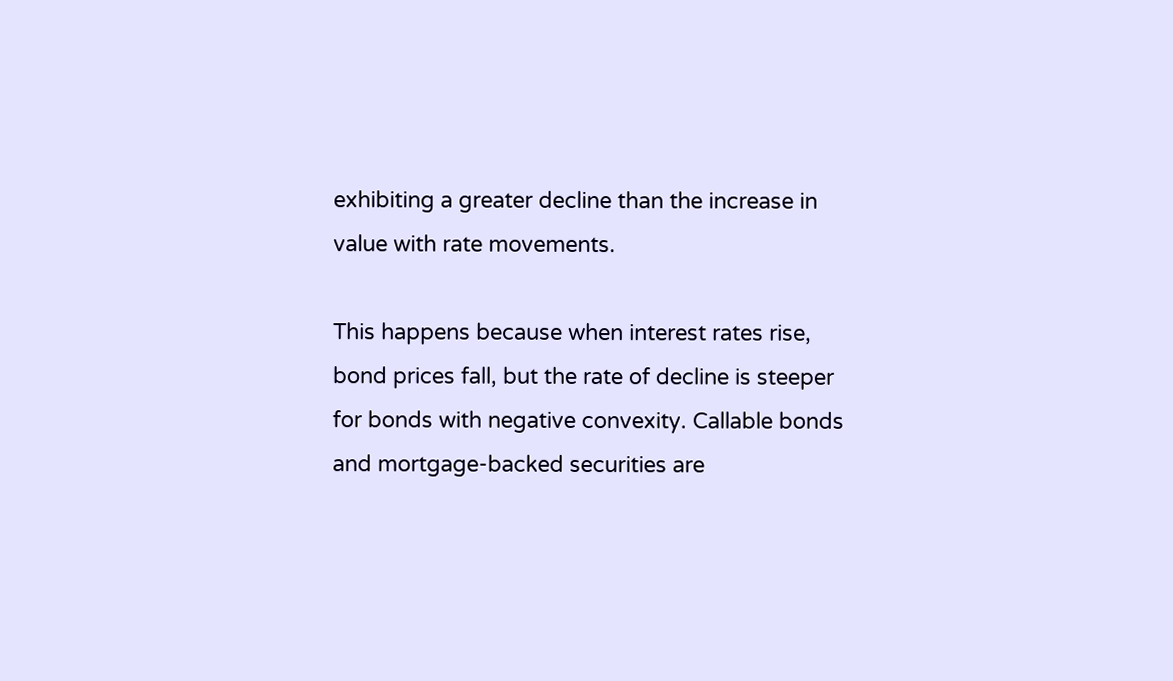exhibiting a greater decline than the increase in value with rate movements.

This happens because when interest rates rise, bond prices fall, but the rate of decline is steeper for bonds with negative convexity. Callable bonds and mortgage-backed securities are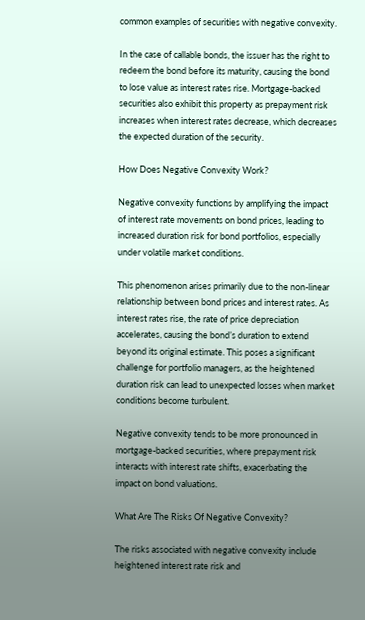common examples of securities with negative convexity.

In the case of callable bonds, the issuer has the right to redeem the bond before its maturity, causing the bond to lose value as interest rates rise. Mortgage-backed securities also exhibit this property as prepayment risk increases when interest rates decrease, which decreases the expected duration of the security.

How Does Negative Convexity Work?

Negative convexity functions by amplifying the impact of interest rate movements on bond prices, leading to increased duration risk for bond portfolios, especially under volatile market conditions.

This phenomenon arises primarily due to the non-linear relationship between bond prices and interest rates. As interest rates rise, the rate of price depreciation accelerates, causing the bond’s duration to extend beyond its original estimate. This poses a significant challenge for portfolio managers, as the heightened duration risk can lead to unexpected losses when market conditions become turbulent.

Negative convexity tends to be more pronounced in mortgage-backed securities, where prepayment risk interacts with interest rate shifts, exacerbating the impact on bond valuations.

What Are The Risks Of Negative Convexity?

The risks associated with negative convexity include heightened interest rate risk and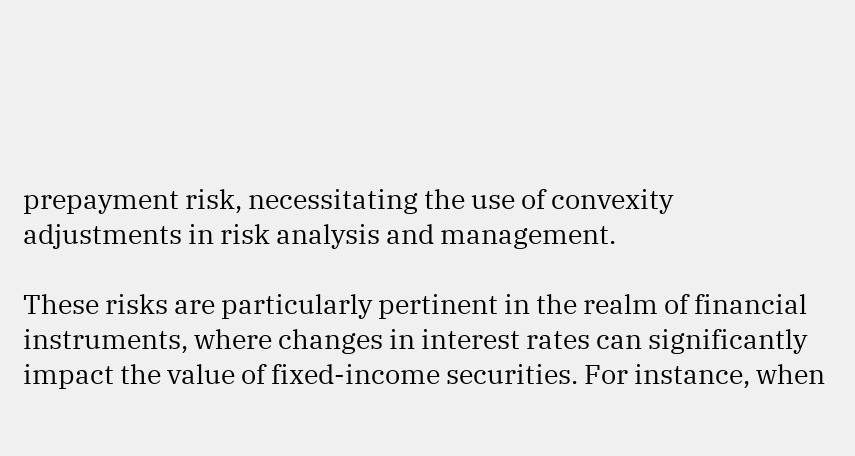prepayment risk, necessitating the use of convexity adjustments in risk analysis and management.

These risks are particularly pertinent in the realm of financial instruments, where changes in interest rates can significantly impact the value of fixed-income securities. For instance, when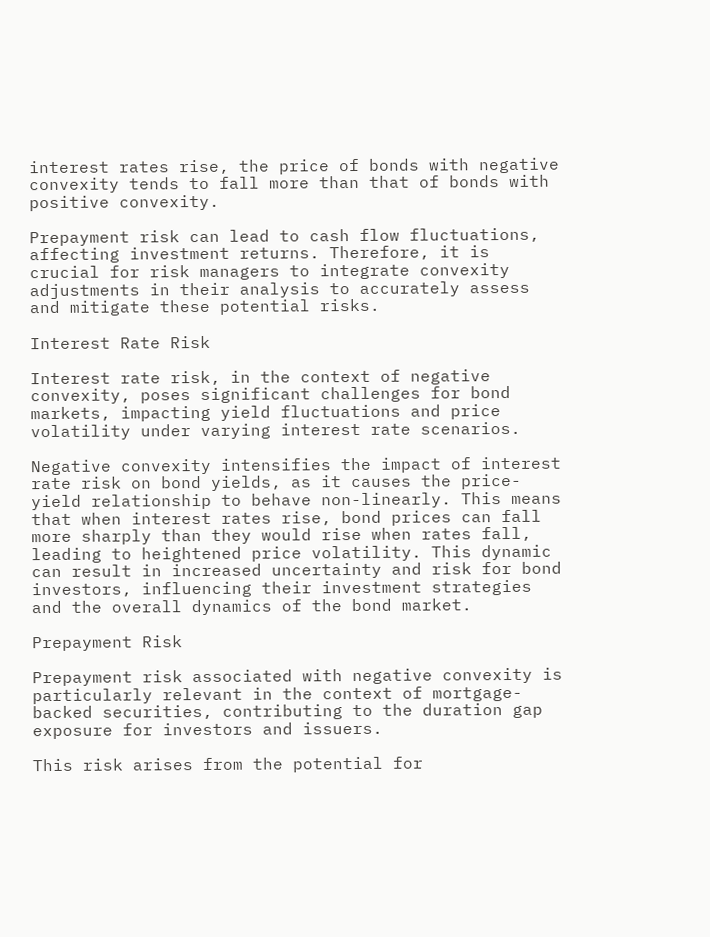interest rates rise, the price of bonds with negative convexity tends to fall more than that of bonds with positive convexity.

Prepayment risk can lead to cash flow fluctuations, affecting investment returns. Therefore, it is crucial for risk managers to integrate convexity adjustments in their analysis to accurately assess and mitigate these potential risks.

Interest Rate Risk

Interest rate risk, in the context of negative convexity, poses significant challenges for bond markets, impacting yield fluctuations and price volatility under varying interest rate scenarios.

Negative convexity intensifies the impact of interest rate risk on bond yields, as it causes the price-yield relationship to behave non-linearly. This means that when interest rates rise, bond prices can fall more sharply than they would rise when rates fall, leading to heightened price volatility. This dynamic can result in increased uncertainty and risk for bond investors, influencing their investment strategies and the overall dynamics of the bond market.

Prepayment Risk

Prepayment risk associated with negative convexity is particularly relevant in the context of mortgage-backed securities, contributing to the duration gap exposure for investors and issuers.

This risk arises from the potential for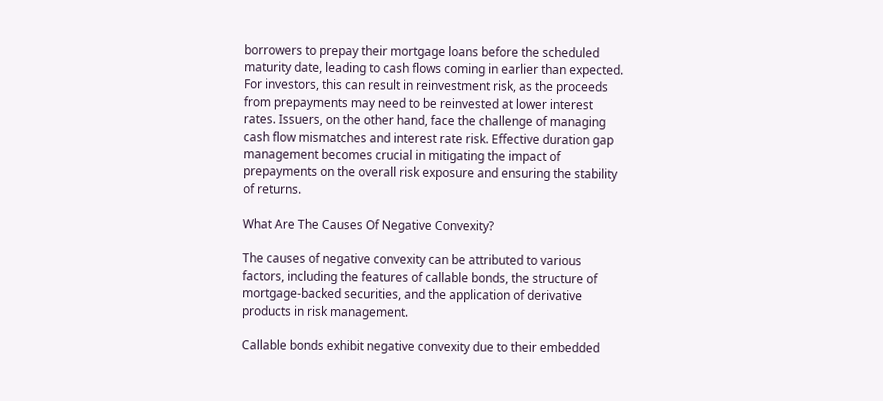borrowers to prepay their mortgage loans before the scheduled maturity date, leading to cash flows coming in earlier than expected. For investors, this can result in reinvestment risk, as the proceeds from prepayments may need to be reinvested at lower interest rates. Issuers, on the other hand, face the challenge of managing cash flow mismatches and interest rate risk. Effective duration gap management becomes crucial in mitigating the impact of prepayments on the overall risk exposure and ensuring the stability of returns.

What Are The Causes Of Negative Convexity?

The causes of negative convexity can be attributed to various factors, including the features of callable bonds, the structure of mortgage-backed securities, and the application of derivative products in risk management.

Callable bonds exhibit negative convexity due to their embedded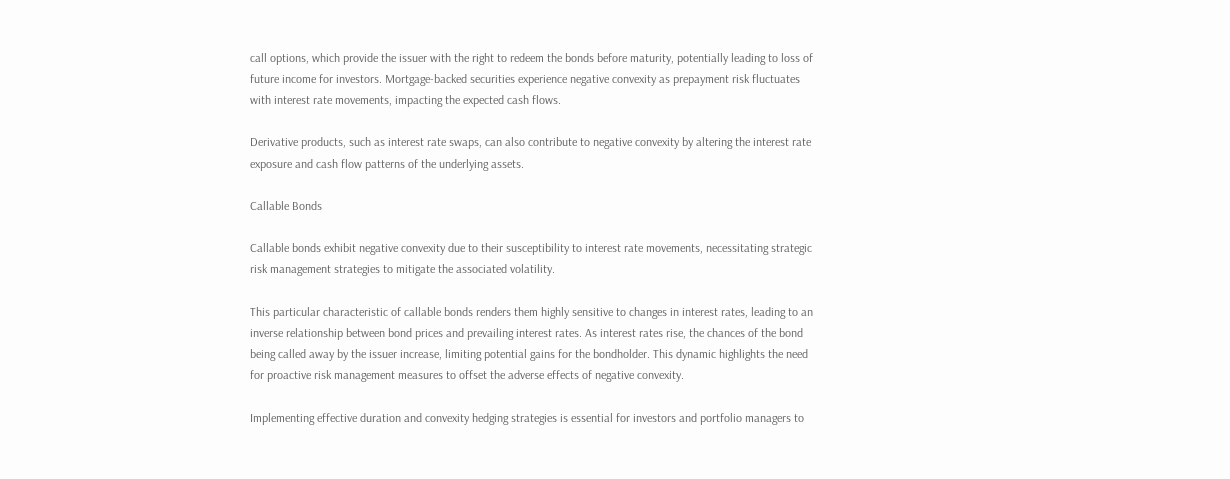call options, which provide the issuer with the right to redeem the bonds before maturity, potentially leading to loss of future income for investors. Mortgage-backed securities experience negative convexity as prepayment risk fluctuates with interest rate movements, impacting the expected cash flows.

Derivative products, such as interest rate swaps, can also contribute to negative convexity by altering the interest rate exposure and cash flow patterns of the underlying assets.

Callable Bonds

Callable bonds exhibit negative convexity due to their susceptibility to interest rate movements, necessitating strategic risk management strategies to mitigate the associated volatility.

This particular characteristic of callable bonds renders them highly sensitive to changes in interest rates, leading to an inverse relationship between bond prices and prevailing interest rates. As interest rates rise, the chances of the bond being called away by the issuer increase, limiting potential gains for the bondholder. This dynamic highlights the need for proactive risk management measures to offset the adverse effects of negative convexity.

Implementing effective duration and convexity hedging strategies is essential for investors and portfolio managers to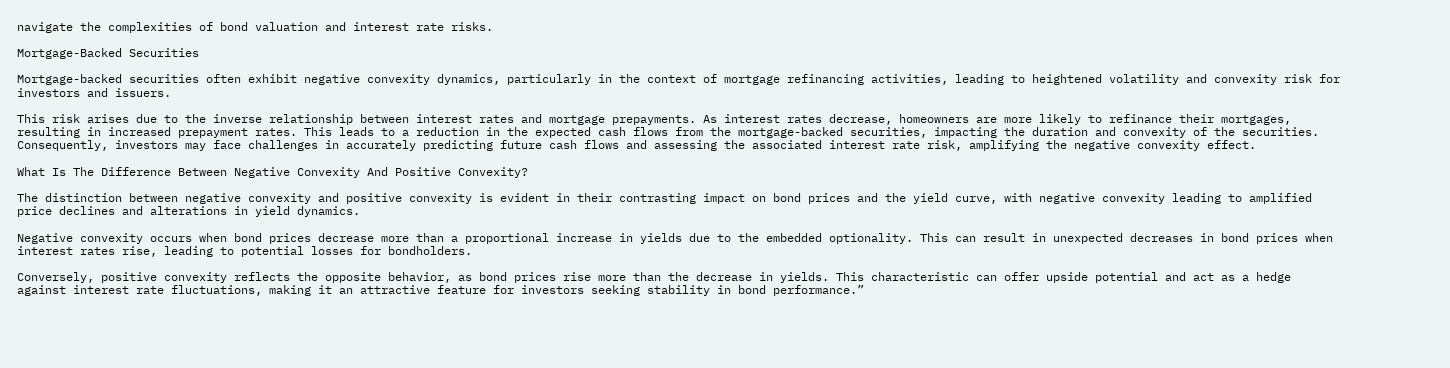navigate the complexities of bond valuation and interest rate risks.

Mortgage-Backed Securities

Mortgage-backed securities often exhibit negative convexity dynamics, particularly in the context of mortgage refinancing activities, leading to heightened volatility and convexity risk for investors and issuers.

This risk arises due to the inverse relationship between interest rates and mortgage prepayments. As interest rates decrease, homeowners are more likely to refinance their mortgages, resulting in increased prepayment rates. This leads to a reduction in the expected cash flows from the mortgage-backed securities, impacting the duration and convexity of the securities. Consequently, investors may face challenges in accurately predicting future cash flows and assessing the associated interest rate risk, amplifying the negative convexity effect.

What Is The Difference Between Negative Convexity And Positive Convexity?

The distinction between negative convexity and positive convexity is evident in their contrasting impact on bond prices and the yield curve, with negative convexity leading to amplified price declines and alterations in yield dynamics.

Negative convexity occurs when bond prices decrease more than a proportional increase in yields due to the embedded optionality. This can result in unexpected decreases in bond prices when interest rates rise, leading to potential losses for bondholders.

Conversely, positive convexity reflects the opposite behavior, as bond prices rise more than the decrease in yields. This characteristic can offer upside potential and act as a hedge against interest rate fluctuations, making it an attractive feature for investors seeking stability in bond performance.”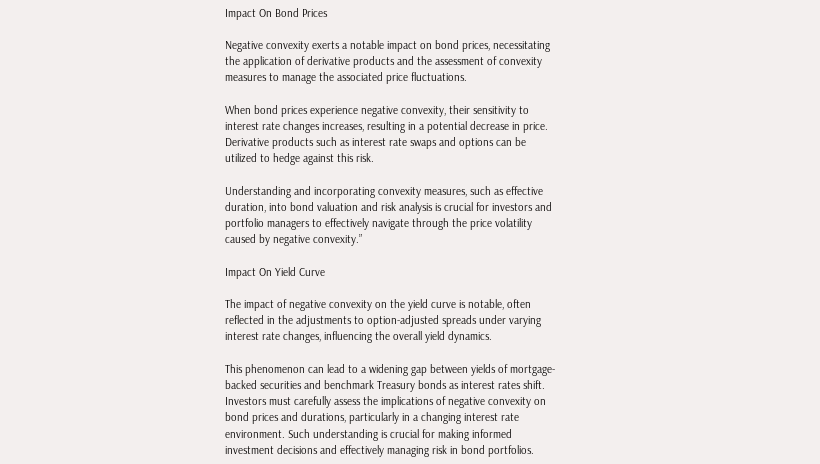Impact On Bond Prices

Negative convexity exerts a notable impact on bond prices, necessitating the application of derivative products and the assessment of convexity measures to manage the associated price fluctuations.

When bond prices experience negative convexity, their sensitivity to interest rate changes increases, resulting in a potential decrease in price. Derivative products such as interest rate swaps and options can be utilized to hedge against this risk.

Understanding and incorporating convexity measures, such as effective duration, into bond valuation and risk analysis is crucial for investors and portfolio managers to effectively navigate through the price volatility caused by negative convexity.”

Impact On Yield Curve

The impact of negative convexity on the yield curve is notable, often reflected in the adjustments to option-adjusted spreads under varying interest rate changes, influencing the overall yield dynamics.

This phenomenon can lead to a widening gap between yields of mortgage-backed securities and benchmark Treasury bonds as interest rates shift. Investors must carefully assess the implications of negative convexity on bond prices and durations, particularly in a changing interest rate environment. Such understanding is crucial for making informed investment decisions and effectively managing risk in bond portfolios.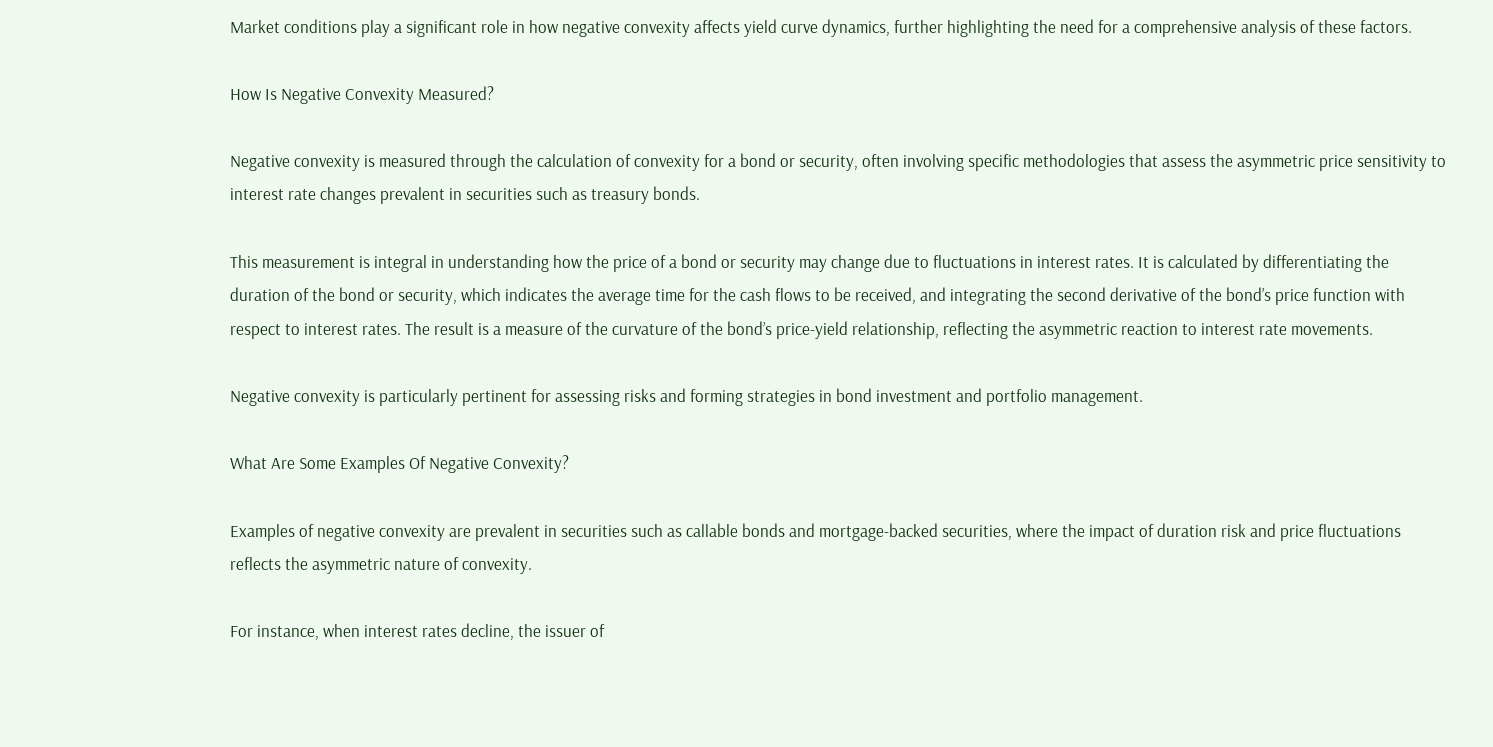Market conditions play a significant role in how negative convexity affects yield curve dynamics, further highlighting the need for a comprehensive analysis of these factors.

How Is Negative Convexity Measured?

Negative convexity is measured through the calculation of convexity for a bond or security, often involving specific methodologies that assess the asymmetric price sensitivity to interest rate changes prevalent in securities such as treasury bonds.

This measurement is integral in understanding how the price of a bond or security may change due to fluctuations in interest rates. It is calculated by differentiating the duration of the bond or security, which indicates the average time for the cash flows to be received, and integrating the second derivative of the bond’s price function with respect to interest rates. The result is a measure of the curvature of the bond’s price-yield relationship, reflecting the asymmetric reaction to interest rate movements.

Negative convexity is particularly pertinent for assessing risks and forming strategies in bond investment and portfolio management.

What Are Some Examples Of Negative Convexity?

Examples of negative convexity are prevalent in securities such as callable bonds and mortgage-backed securities, where the impact of duration risk and price fluctuations reflects the asymmetric nature of convexity.

For instance, when interest rates decline, the issuer of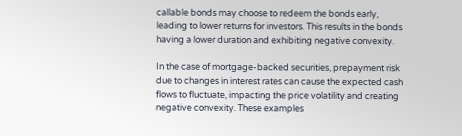callable bonds may choose to redeem the bonds early, leading to lower returns for investors. This results in the bonds having a lower duration and exhibiting negative convexity.

In the case of mortgage-backed securities, prepayment risk due to changes in interest rates can cause the expected cash flows to fluctuate, impacting the price volatility and creating negative convexity. These examples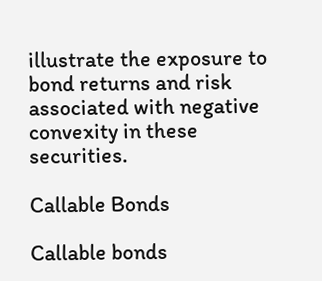illustrate the exposure to bond returns and risk associated with negative convexity in these securities.

Callable Bonds

Callable bonds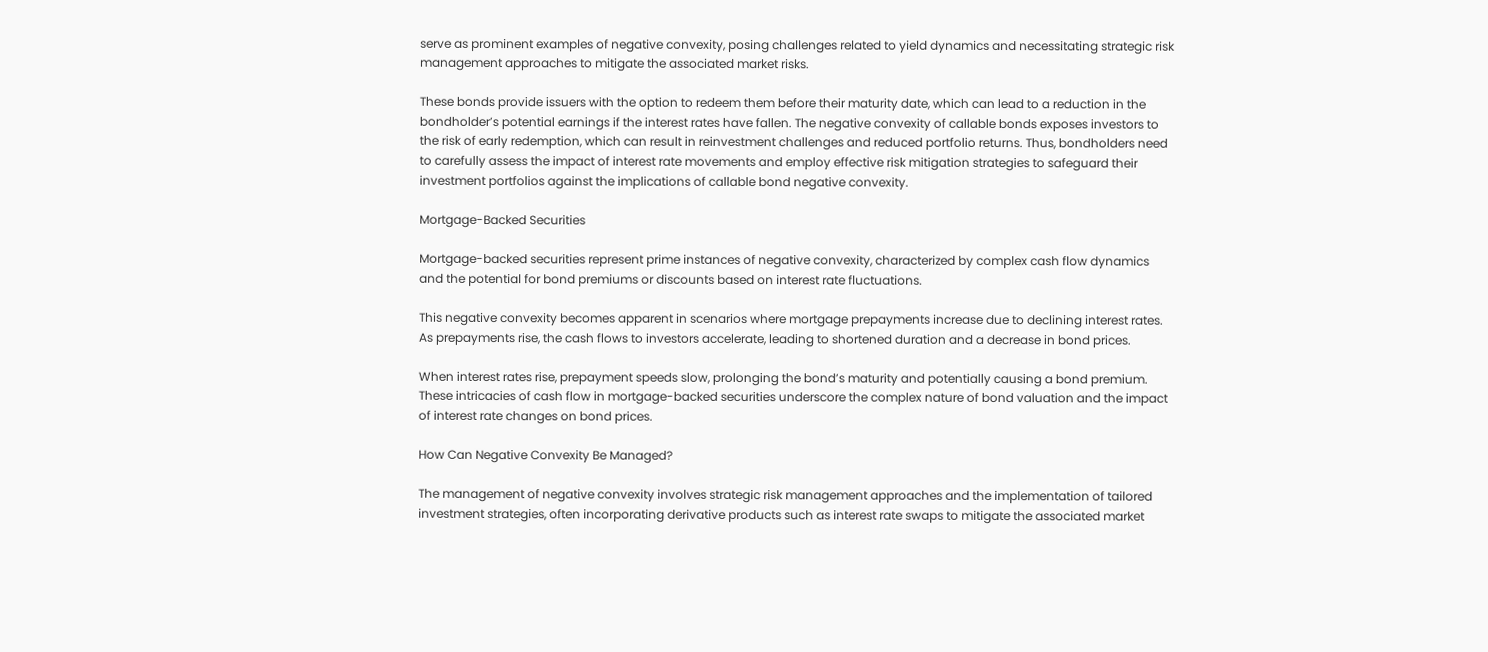serve as prominent examples of negative convexity, posing challenges related to yield dynamics and necessitating strategic risk management approaches to mitigate the associated market risks.

These bonds provide issuers with the option to redeem them before their maturity date, which can lead to a reduction in the bondholder’s potential earnings if the interest rates have fallen. The negative convexity of callable bonds exposes investors to the risk of early redemption, which can result in reinvestment challenges and reduced portfolio returns. Thus, bondholders need to carefully assess the impact of interest rate movements and employ effective risk mitigation strategies to safeguard their investment portfolios against the implications of callable bond negative convexity.

Mortgage-Backed Securities

Mortgage-backed securities represent prime instances of negative convexity, characterized by complex cash flow dynamics and the potential for bond premiums or discounts based on interest rate fluctuations.

This negative convexity becomes apparent in scenarios where mortgage prepayments increase due to declining interest rates. As prepayments rise, the cash flows to investors accelerate, leading to shortened duration and a decrease in bond prices.

When interest rates rise, prepayment speeds slow, prolonging the bond’s maturity and potentially causing a bond premium. These intricacies of cash flow in mortgage-backed securities underscore the complex nature of bond valuation and the impact of interest rate changes on bond prices.

How Can Negative Convexity Be Managed?

The management of negative convexity involves strategic risk management approaches and the implementation of tailored investment strategies, often incorporating derivative products such as interest rate swaps to mitigate the associated market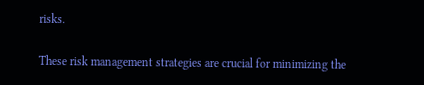risks.

These risk management strategies are crucial for minimizing the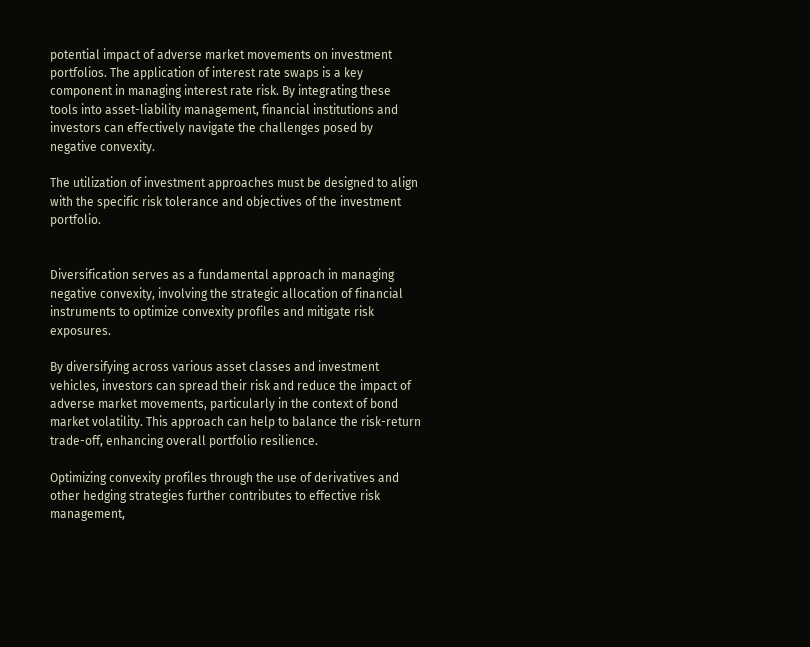potential impact of adverse market movements on investment portfolios. The application of interest rate swaps is a key component in managing interest rate risk. By integrating these tools into asset-liability management, financial institutions and investors can effectively navigate the challenges posed by negative convexity.

The utilization of investment approaches must be designed to align with the specific risk tolerance and objectives of the investment portfolio.


Diversification serves as a fundamental approach in managing negative convexity, involving the strategic allocation of financial instruments to optimize convexity profiles and mitigate risk exposures.

By diversifying across various asset classes and investment vehicles, investors can spread their risk and reduce the impact of adverse market movements, particularly in the context of bond market volatility. This approach can help to balance the risk-return trade-off, enhancing overall portfolio resilience.

Optimizing convexity profiles through the use of derivatives and other hedging strategies further contributes to effective risk management,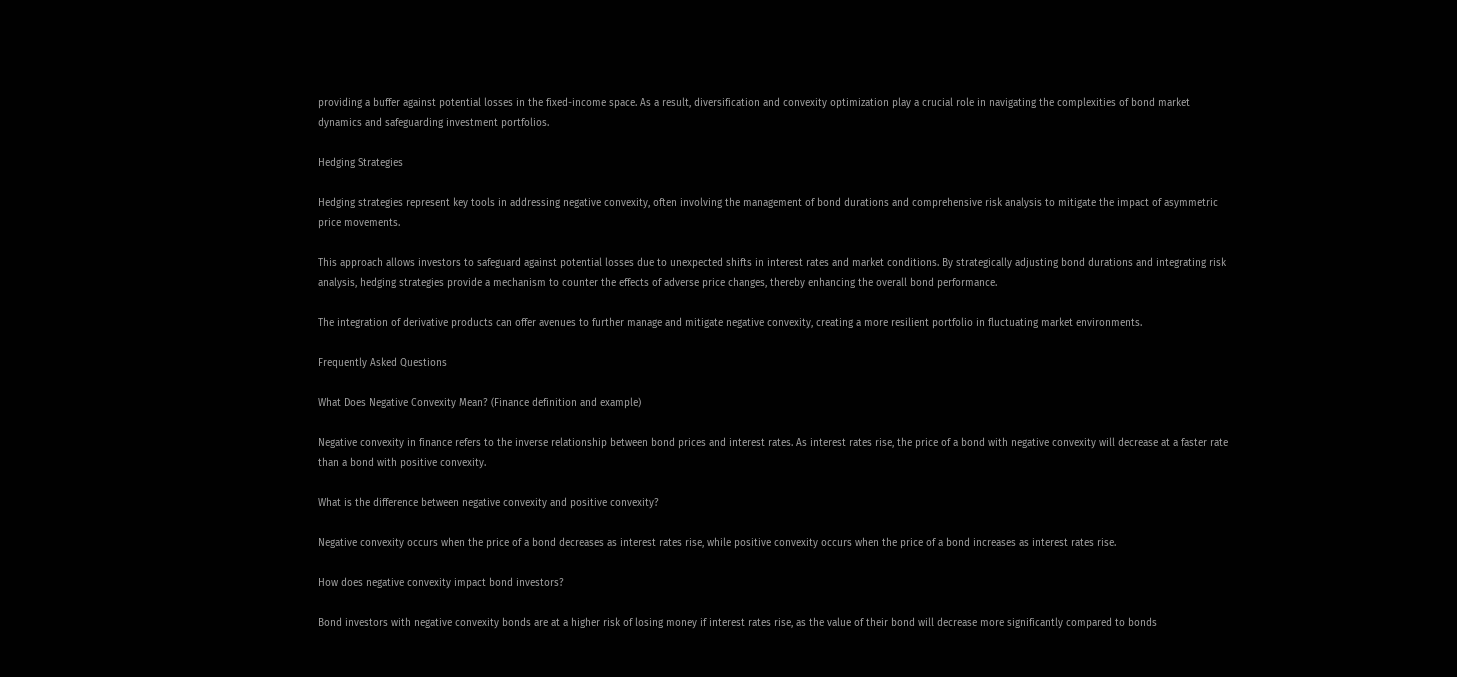providing a buffer against potential losses in the fixed-income space. As a result, diversification and convexity optimization play a crucial role in navigating the complexities of bond market dynamics and safeguarding investment portfolios.

Hedging Strategies

Hedging strategies represent key tools in addressing negative convexity, often involving the management of bond durations and comprehensive risk analysis to mitigate the impact of asymmetric price movements.

This approach allows investors to safeguard against potential losses due to unexpected shifts in interest rates and market conditions. By strategically adjusting bond durations and integrating risk analysis, hedging strategies provide a mechanism to counter the effects of adverse price changes, thereby enhancing the overall bond performance.

The integration of derivative products can offer avenues to further manage and mitigate negative convexity, creating a more resilient portfolio in fluctuating market environments.

Frequently Asked Questions

What Does Negative Convexity Mean? (Finance definition and example)

Negative convexity in finance refers to the inverse relationship between bond prices and interest rates. As interest rates rise, the price of a bond with negative convexity will decrease at a faster rate than a bond with positive convexity.

What is the difference between negative convexity and positive convexity?

Negative convexity occurs when the price of a bond decreases as interest rates rise, while positive convexity occurs when the price of a bond increases as interest rates rise.

How does negative convexity impact bond investors?

Bond investors with negative convexity bonds are at a higher risk of losing money if interest rates rise, as the value of their bond will decrease more significantly compared to bonds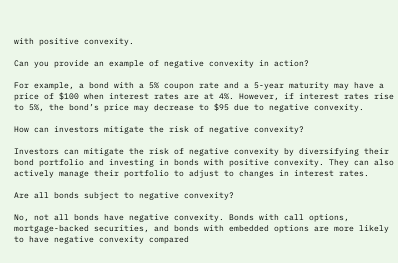with positive convexity.

Can you provide an example of negative convexity in action?

For example, a bond with a 5% coupon rate and a 5-year maturity may have a price of $100 when interest rates are at 4%. However, if interest rates rise to 5%, the bond’s price may decrease to $95 due to negative convexity.

How can investors mitigate the risk of negative convexity?

Investors can mitigate the risk of negative convexity by diversifying their bond portfolio and investing in bonds with positive convexity. They can also actively manage their portfolio to adjust to changes in interest rates.

Are all bonds subject to negative convexity?

No, not all bonds have negative convexity. Bonds with call options, mortgage-backed securities, and bonds with embedded options are more likely to have negative convexity compared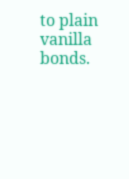to plain vanilla bonds.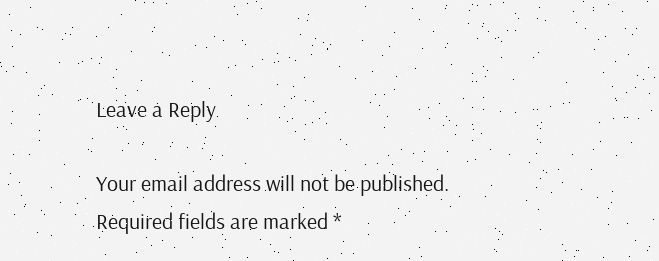Leave a Reply

Your email address will not be published. Required fields are marked *